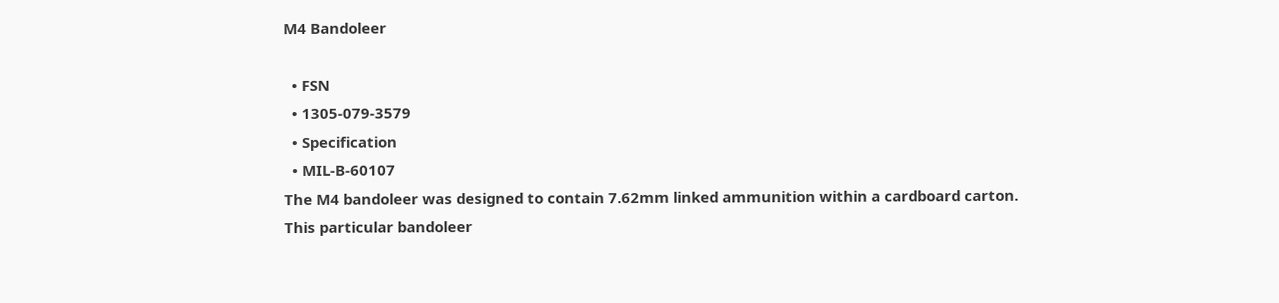M4 Bandoleer

  • FSN
  • 1305-079-3579
  • Specification
  • MIL-B-60107
The M4 bandoleer was designed to contain 7.62mm linked ammunition within a cardboard carton. This particular bandoleer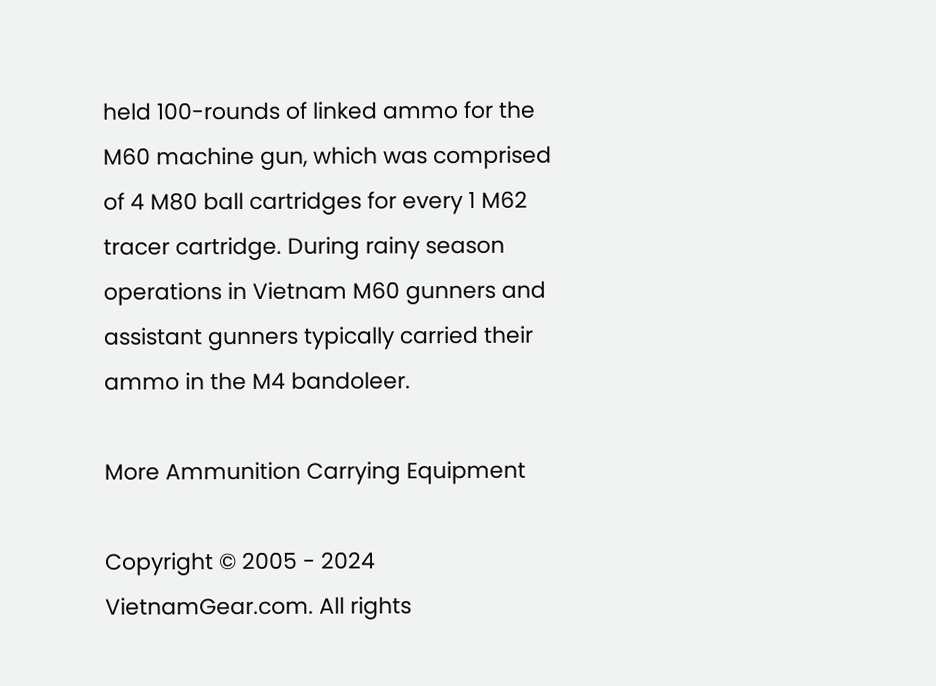held 100-rounds of linked ammo for the M60 machine gun, which was comprised of 4 M80 ball cartridges for every 1 M62 tracer cartridge. During rainy season operations in Vietnam M60 gunners and assistant gunners typically carried their ammo in the M4 bandoleer.

More Ammunition Carrying Equipment

Copyright © 2005 - 2024 VietnamGear.com. All rights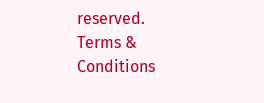reserved.
Terms & Conditions